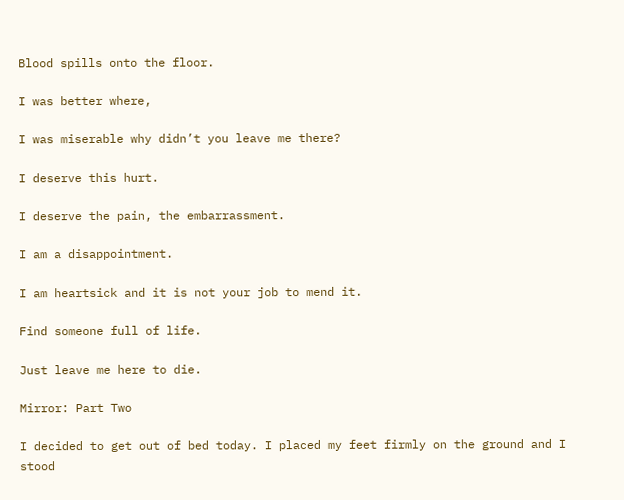Blood spills onto the floor.

I was better where,

I was miserable why didn’t you leave me there?

I deserve this hurt.

I deserve the pain, the embarrassment.

I am a disappointment.

I am heartsick and it is not your job to mend it.

Find someone full of life.

Just leave me here to die.

Mirror: Part Two

I decided to get out of bed today. I placed my feet firmly on the ground and I stood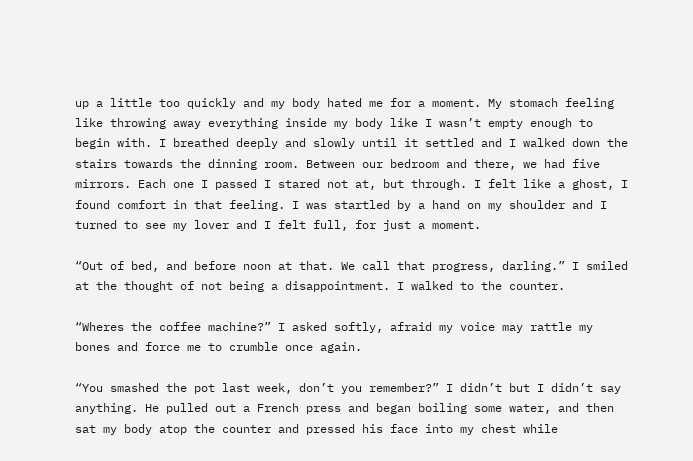up a little too quickly and my body hated me for a moment. My stomach feeling like throwing away everything inside my body like I wasn’t empty enough to begin with. I breathed deeply and slowly until it settled and I walked down the stairs towards the dinning room. Between our bedroom and there, we had five mirrors. Each one I passed I stared not at, but through. I felt like a ghost, I found comfort in that feeling. I was startled by a hand on my shoulder and I turned to see my lover and I felt full, for just a moment.

“Out of bed, and before noon at that. We call that progress, darling.” I smiled at the thought of not being a disappointment. I walked to the counter.

“Wheres the coffee machine?” I asked softly, afraid my voice may rattle my bones and force me to crumble once again.

“You smashed the pot last week, don’t you remember?” I didn’t but I didn’t say anything. He pulled out a French press and began boiling some water, and then sat my body atop the counter and pressed his face into my chest while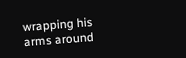wrapping his arms around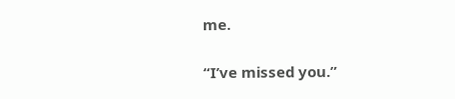me.

“I’ve missed you.”